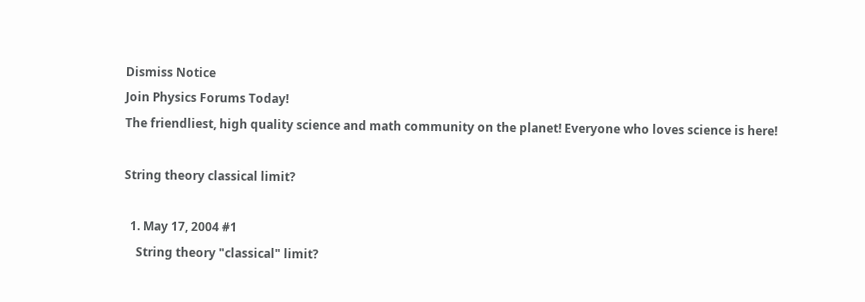Dismiss Notice
Join Physics Forums Today!
The friendliest, high quality science and math community on the planet! Everyone who loves science is here!

String theory classical limit?

  1. May 17, 2004 #1
    String theory "classical" limit?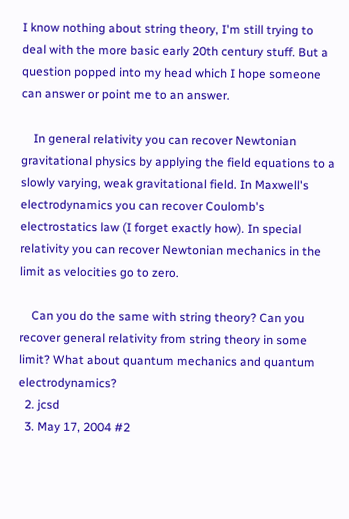I know nothing about string theory, I'm still trying to deal with the more basic early 20th century stuff. But a question popped into my head which I hope someone can answer or point me to an answer.

    In general relativity you can recover Newtonian gravitational physics by applying the field equations to a slowly varying, weak gravitational field. In Maxwell's electrodynamics you can recover Coulomb's electrostatics law (I forget exactly how). In special relativity you can recover Newtonian mechanics in the limit as velocities go to zero.

    Can you do the same with string theory? Can you recover general relativity from string theory in some limit? What about quantum mechanics and quantum electrodynamics?
  2. jcsd
  3. May 17, 2004 #2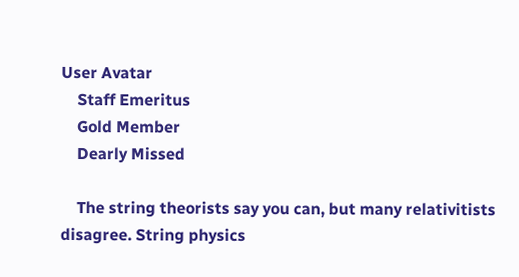User Avatar
    Staff Emeritus
    Gold Member
    Dearly Missed

    The string theorists say you can, but many relativitists disagree. String physics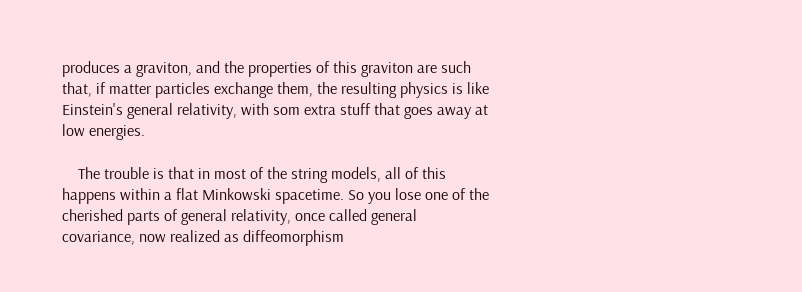produces a graviton, and the properties of this graviton are such that, if matter particles exchange them, the resulting physics is like Einstein's general relativity, with som extra stuff that goes away at low energies.

    The trouble is that in most of the string models, all of this happens within a flat Minkowski spacetime. So you lose one of the cherished parts of general relativity, once called general covariance, now realized as diffeomorphism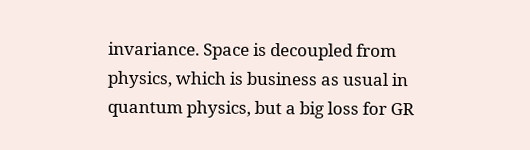invariance. Space is decoupled from physics, which is business as usual in quantum physics, but a big loss for GR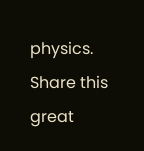physics.
Share this great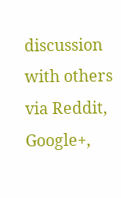discussion with others via Reddit, Google+,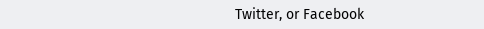Twitter, or Facebook